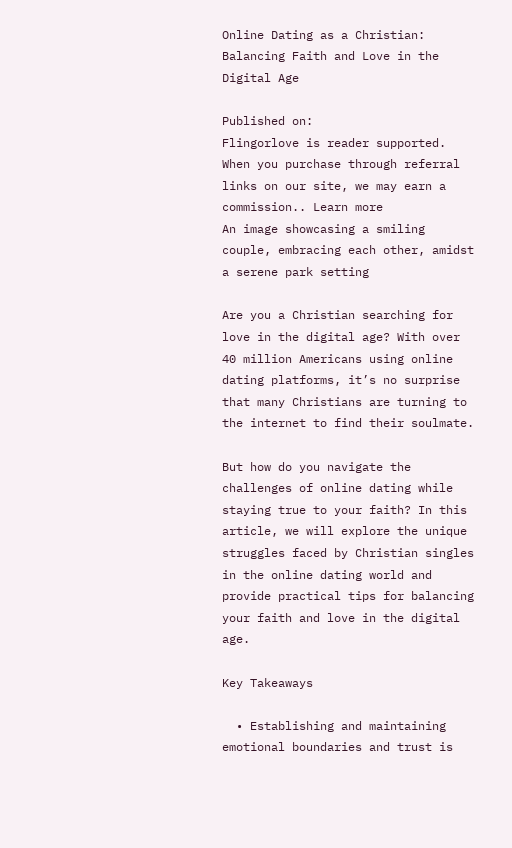Online Dating as a Christian: Balancing Faith and Love in the Digital Age

Published on:
Flingorlove is reader supported. When you purchase through referral links on our site, we may earn a commission.. Learn more
An image showcasing a smiling couple, embracing each other, amidst a serene park setting

Are you a Christian searching for love in the digital age? With over 40 million Americans using online dating platforms, it’s no surprise that many Christians are turning to the internet to find their soulmate.

But how do you navigate the challenges of online dating while staying true to your faith? In this article, we will explore the unique struggles faced by Christian singles in the online dating world and provide practical tips for balancing your faith and love in the digital age.

Key Takeaways

  • Establishing and maintaining emotional boundaries and trust is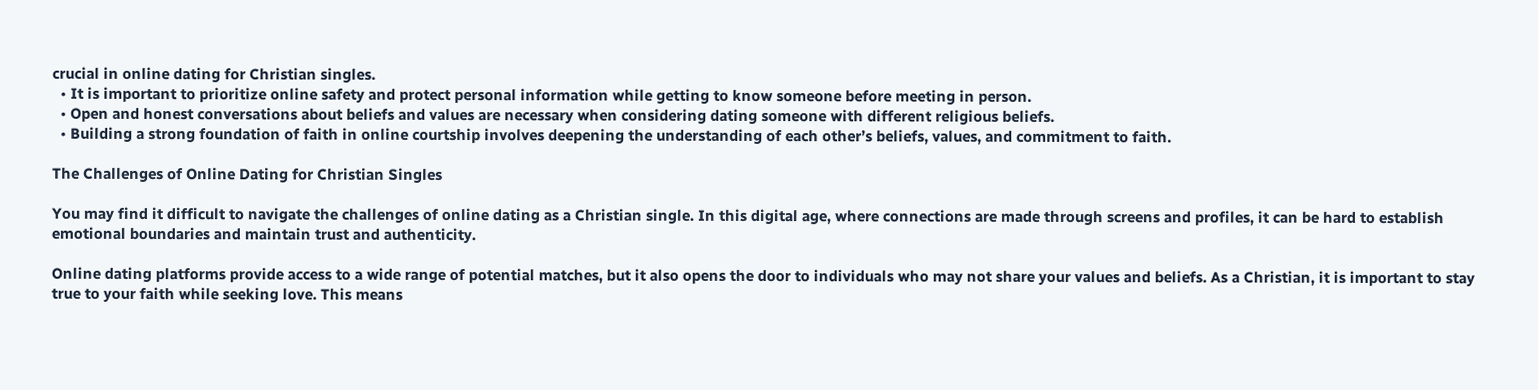crucial in online dating for Christian singles.
  • It is important to prioritize online safety and protect personal information while getting to know someone before meeting in person.
  • Open and honest conversations about beliefs and values are necessary when considering dating someone with different religious beliefs.
  • Building a strong foundation of faith in online courtship involves deepening the understanding of each other’s beliefs, values, and commitment to faith.

The Challenges of Online Dating for Christian Singles

You may find it difficult to navigate the challenges of online dating as a Christian single. In this digital age, where connections are made through screens and profiles, it can be hard to establish emotional boundaries and maintain trust and authenticity.

Online dating platforms provide access to a wide range of potential matches, but it also opens the door to individuals who may not share your values and beliefs. As a Christian, it is important to stay true to your faith while seeking love. This means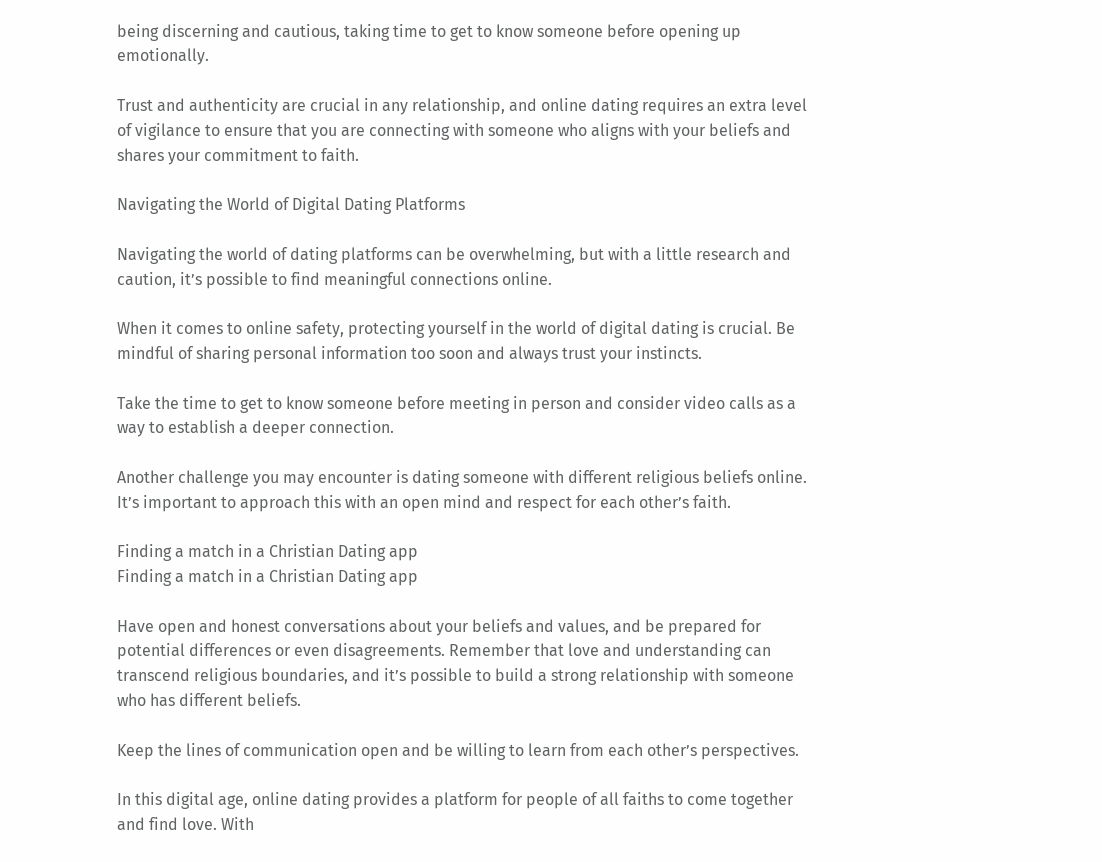being discerning and cautious, taking time to get to know someone before opening up emotionally.

Trust and authenticity are crucial in any relationship, and online dating requires an extra level of vigilance to ensure that you are connecting with someone who aligns with your beliefs and shares your commitment to faith.

Navigating the World of Digital Dating Platforms

Navigating the world of dating platforms can be overwhelming, but with a little research and caution, it’s possible to find meaningful connections online.

When it comes to online safety, protecting yourself in the world of digital dating is crucial. Be mindful of sharing personal information too soon and always trust your instincts.

Take the time to get to know someone before meeting in person and consider video calls as a way to establish a deeper connection.

Another challenge you may encounter is dating someone with different religious beliefs online. It’s important to approach this with an open mind and respect for each other’s faith.

Finding a match in a Christian Dating app
Finding a match in a Christian Dating app

Have open and honest conversations about your beliefs and values, and be prepared for potential differences or even disagreements. Remember that love and understanding can transcend religious boundaries, and it’s possible to build a strong relationship with someone who has different beliefs.

Keep the lines of communication open and be willing to learn from each other’s perspectives.

In this digital age, online dating provides a platform for people of all faiths to come together and find love. With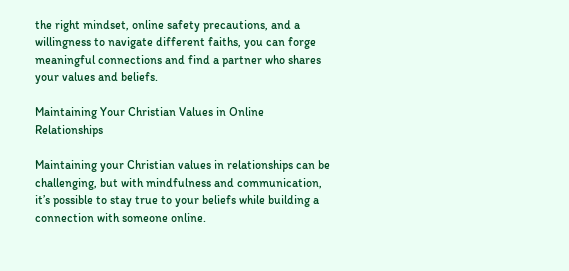the right mindset, online safety precautions, and a willingness to navigate different faiths, you can forge meaningful connections and find a partner who shares your values and beliefs.

Maintaining Your Christian Values in Online Relationships

Maintaining your Christian values in relationships can be challenging, but with mindfulness and communication, it’s possible to stay true to your beliefs while building a connection with someone online.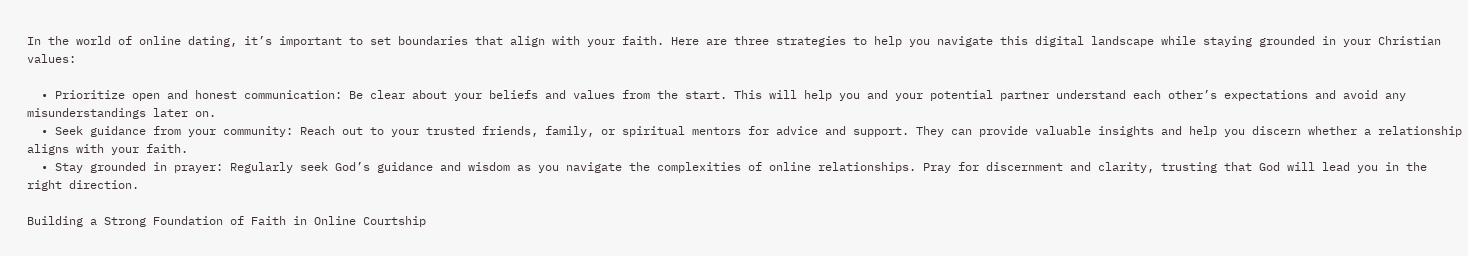In the world of online dating, it’s important to set boundaries that align with your faith. Here are three strategies to help you navigate this digital landscape while staying grounded in your Christian values:

  • Prioritize open and honest communication: Be clear about your beliefs and values from the start. This will help you and your potential partner understand each other’s expectations and avoid any misunderstandings later on.
  • Seek guidance from your community: Reach out to your trusted friends, family, or spiritual mentors for advice and support. They can provide valuable insights and help you discern whether a relationship aligns with your faith.
  • Stay grounded in prayer: Regularly seek God’s guidance and wisdom as you navigate the complexities of online relationships. Pray for discernment and clarity, trusting that God will lead you in the right direction.

Building a Strong Foundation of Faith in Online Courtship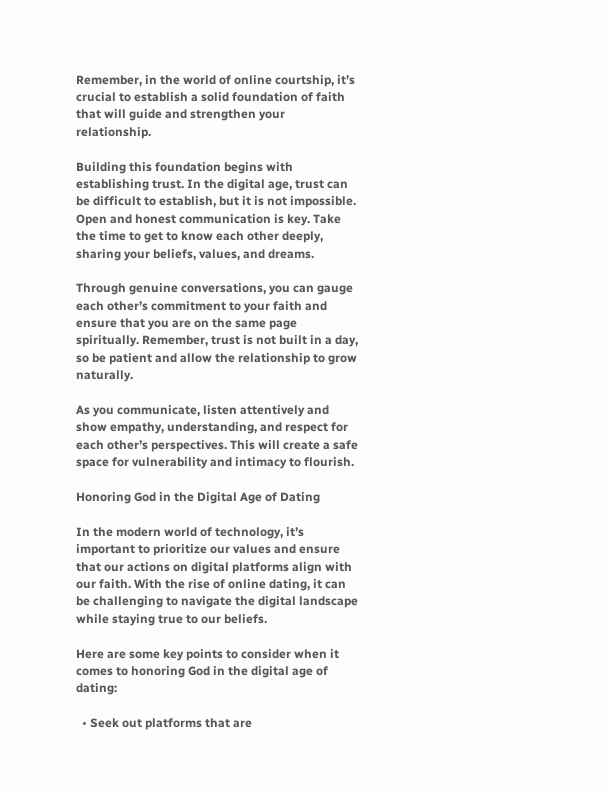Remember, in the world of online courtship, it’s crucial to establish a solid foundation of faith that will guide and strengthen your relationship.

Building this foundation begins with establishing trust. In the digital age, trust can be difficult to establish, but it is not impossible. Open and honest communication is key. Take the time to get to know each other deeply, sharing your beliefs, values, and dreams.

Through genuine conversations, you can gauge each other’s commitment to your faith and ensure that you are on the same page spiritually. Remember, trust is not built in a day, so be patient and allow the relationship to grow naturally.

As you communicate, listen attentively and show empathy, understanding, and respect for each other’s perspectives. This will create a safe space for vulnerability and intimacy to flourish.

Honoring God in the Digital Age of Dating

In the modern world of technology, it’s important to prioritize our values and ensure that our actions on digital platforms align with our faith. With the rise of online dating, it can be challenging to navigate the digital landscape while staying true to our beliefs.

Here are some key points to consider when it comes to honoring God in the digital age of dating:

  • Seek out platforms that are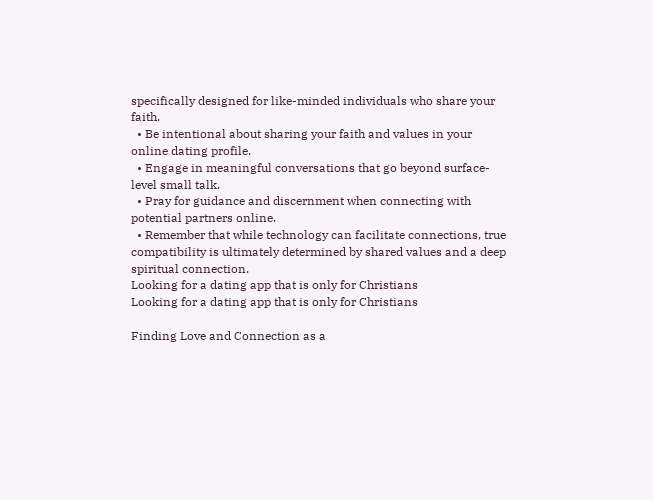specifically designed for like-minded individuals who share your faith.
  • Be intentional about sharing your faith and values in your online dating profile.
  • Engage in meaningful conversations that go beyond surface-level small talk.
  • Pray for guidance and discernment when connecting with potential partners online.
  • Remember that while technology can facilitate connections, true compatibility is ultimately determined by shared values and a deep spiritual connection.
Looking for a dating app that is only for Christians
Looking for a dating app that is only for Christians

Finding Love and Connection as a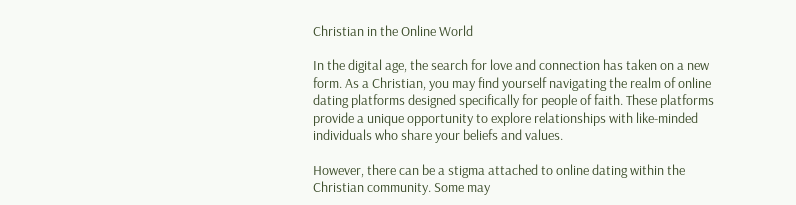Christian in the Online World

In the digital age, the search for love and connection has taken on a new form. As a Christian, you may find yourself navigating the realm of online dating platforms designed specifically for people of faith. These platforms provide a unique opportunity to explore relationships with like-minded individuals who share your beliefs and values.

However, there can be a stigma attached to online dating within the Christian community. Some may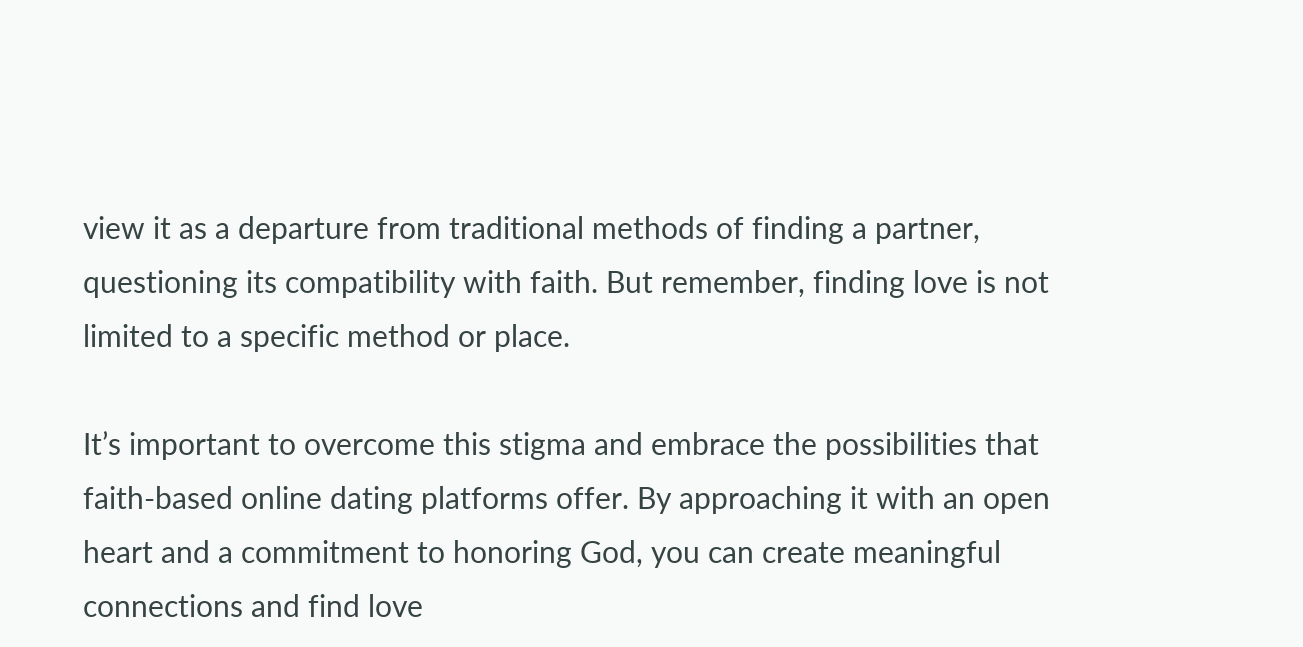view it as a departure from traditional methods of finding a partner, questioning its compatibility with faith. But remember, finding love is not limited to a specific method or place.

It’s important to overcome this stigma and embrace the possibilities that faith-based online dating platforms offer. By approaching it with an open heart and a commitment to honoring God, you can create meaningful connections and find love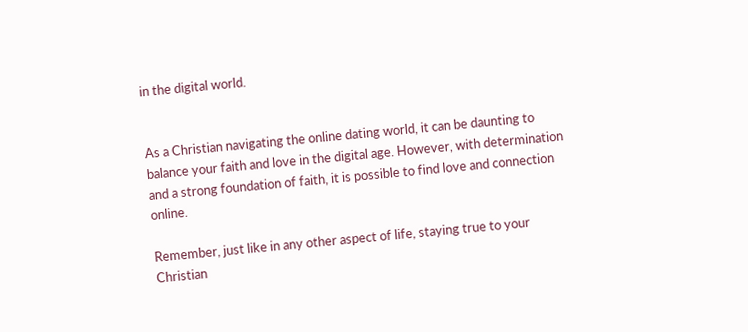in the digital world.


As a Christian navigating the online dating world, it can be daunting to balance your faith and love in the digital age. However, with determination and a strong foundation of faith, it is possible to find love and connection online.

Remember, just like in any other aspect of life, staying true to your Christian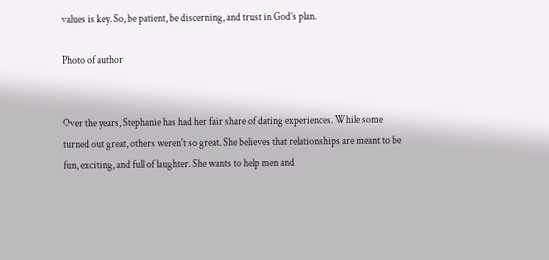values is key. So, be patient, be discerning, and trust in God’s plan.

Photo of author


Over the years, Stephanie has had her fair share of dating experiences. While some turned out great, others weren't so great. She believes that relationships are meant to be fun, exciting, and full of laughter. She wants to help men and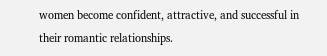women become confident, attractive, and successful in their romantic relationships.